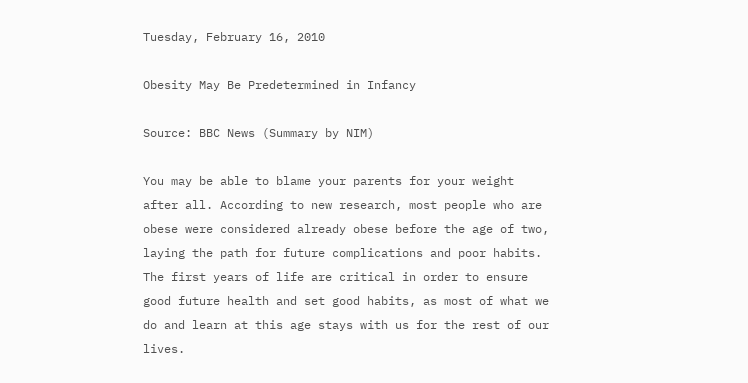Tuesday, February 16, 2010

Obesity May Be Predetermined in Infancy

Source: BBC News (Summary by NIM)

You may be able to blame your parents for your weight after all. According to new research, most people who are obese were considered already obese before the age of two, laying the path for future complications and poor habits. The first years of life are critical in order to ensure good future health and set good habits, as most of what we do and learn at this age stays with us for the rest of our lives.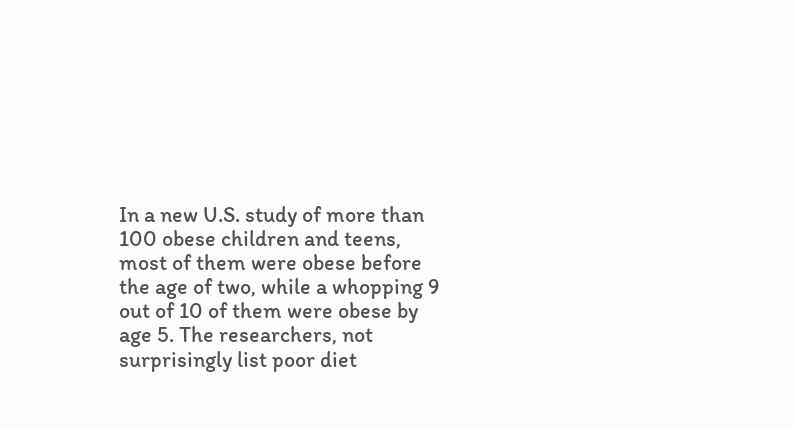In a new U.S. study of more than 100 obese children and teens, most of them were obese before the age of two, while a whopping 9 out of 10 of them were obese by age 5. The researchers, not surprisingly list poor diet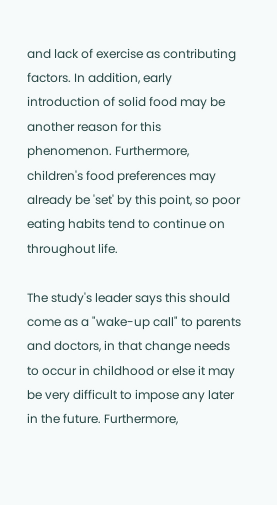and lack of exercise as contributing factors. In addition, early introduction of solid food may be another reason for this phenomenon. Furthermore, children's food preferences may already be 'set' by this point, so poor eating habits tend to continue on throughout life.

The study's leader says this should come as a "wake-up call" to parents and doctors, in that change needs to occur in childhood or else it may be very difficult to impose any later in the future. Furthermore,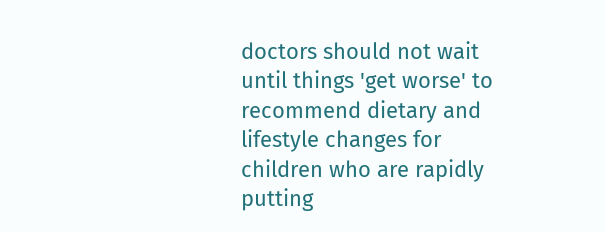doctors should not wait until things 'get worse' to recommend dietary and lifestyle changes for children who are rapidly putting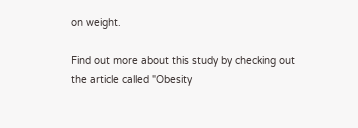on weight.

Find out more about this study by checking out the article called "Obesity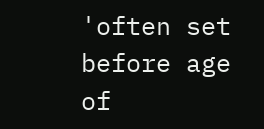'often set before age of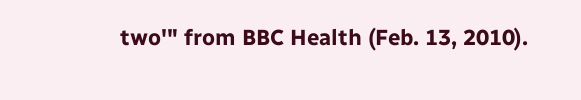two'" from BBC Health (Feb. 13, 2010).